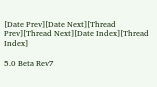[Date Prev][Date Next][Thread Prev][Thread Next][Date Index][Thread Index]

5.0 Beta Rev7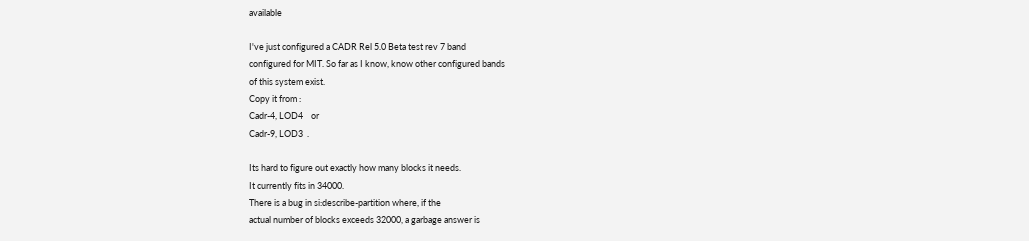available

I've just configured a CADR Rel 5.0 Beta test rev 7 band
configured for MIT. So far as I know, know other configured bands
of this system exist.
Copy it from :
Cadr-4, LOD4    or
Cadr-9, LOD3  .

Its hard to figure out exactly how many blocks it needs.
It currently fits in 34000.
There is a bug in si:describe-partition where, if the
actual number of blocks exceeds 32000, a garbage answer is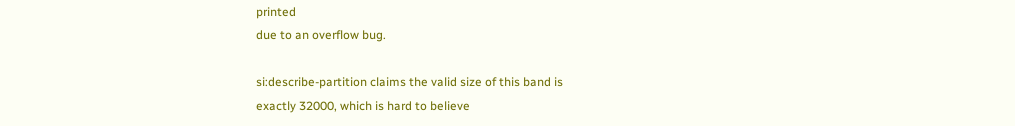printed
due to an overflow bug.

si:describe-partition claims the valid size of this band is
exactly 32000, which is hard to believe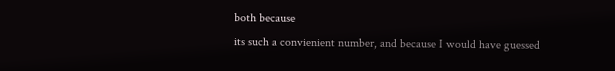both because
its such a convienient number, and because I would have guessed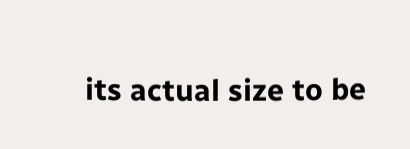its actual size to be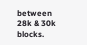between 28k & 30k blocks.